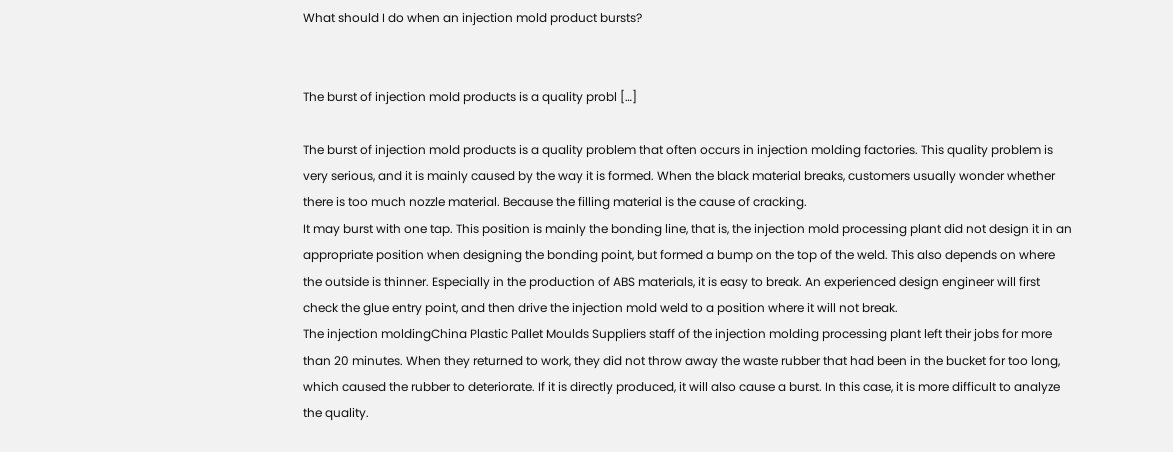What should I do when an injection mold product bursts?


The burst of injection mold products is a quality probl […]

The burst of injection mold products is a quality problem that often occurs in injection molding factories. This quality problem is very serious, and it is mainly caused by the way it is formed. When the black material breaks, customers usually wonder whether there is too much nozzle material. Because the filling material is the cause of cracking.
It may burst with one tap. This position is mainly the bonding line, that is, the injection mold processing plant did not design it in an appropriate position when designing the bonding point, but formed a bump on the top of the weld. This also depends on where the outside is thinner. Especially in the production of ABS materials, it is easy to break. An experienced design engineer will first check the glue entry point, and then drive the injection mold weld to a position where it will not break.
The injection moldingChina Plastic Pallet Moulds Suppliers staff of the injection molding processing plant left their jobs for more than 20 minutes. When they returned to work, they did not throw away the waste rubber that had been in the bucket for too long, which caused the rubber to deteriorate. If it is directly produced, it will also cause a burst. In this case, it is more difficult to analyze the quality.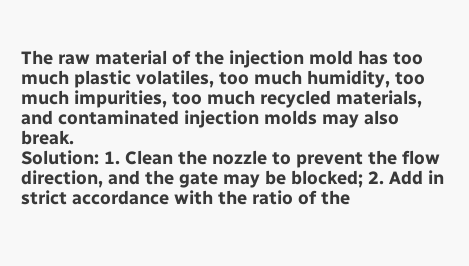The raw material of the injection mold has too much plastic volatiles, too much humidity, too much impurities, too much recycled materials, and contaminated injection molds may also break.
Solution: 1. Clean the nozzle to prevent the flow direction, and the gate may be blocked; 2. Add in strict accordance with the ratio of the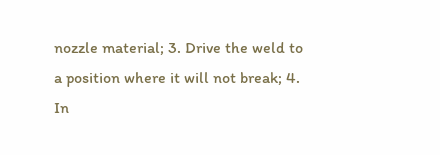nozzle material; 3. Drive the weld to a position where it will not break; 4. In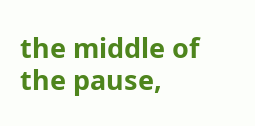the middle of the pause,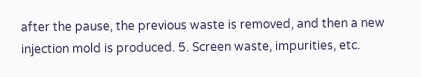after the pause, the previous waste is removed, and then a new injection mold is produced. 5. Screen waste, impurities, etc.